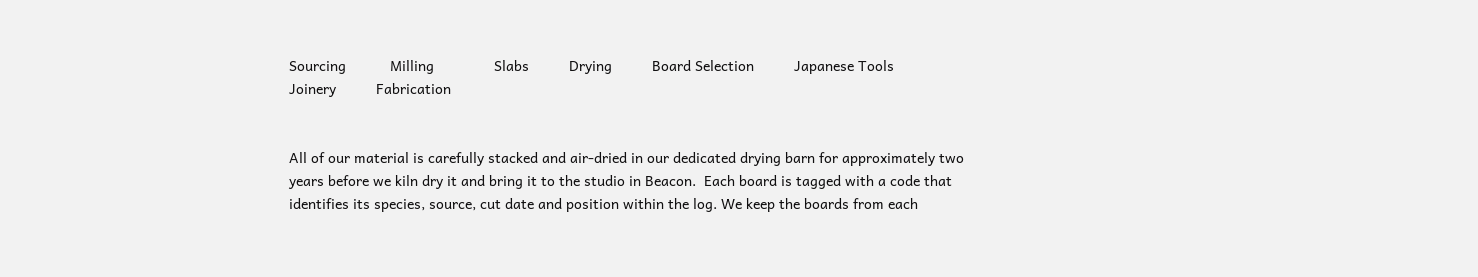Sourcing           Milling               Slabs          Drying          Board Selection          Japanese Tools          Joinery          Fabrication


All of our material is carefully stacked and air-dried in our dedicated drying barn for approximately two years before we kiln dry it and bring it to the studio in Beacon.  Each board is tagged with a code that identifies its species, source, cut date and position within the log. We keep the boards from each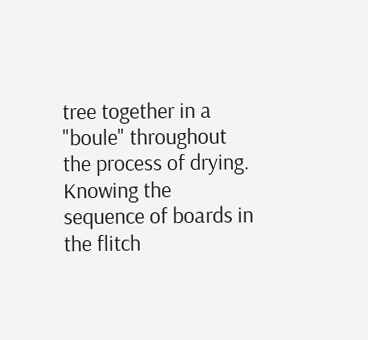tree together in a "boule" throughout the process of drying.  Knowing the sequence of boards in the flitch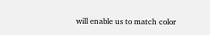will enable us to match color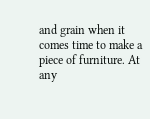and grain when it comes time to make a piece of furniture. At any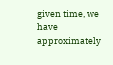given time, we have approximately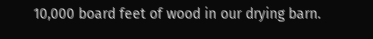10,000 board feet of wood in our drying barn.